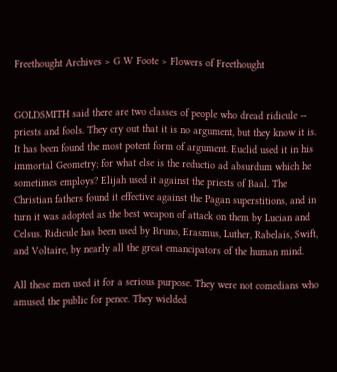Freethought Archives > G W Foote > Flowers of Freethought


GOLDSMITH said there are two classes of people who dread ridicule -- priests and fools. They cry out that it is no argument, but they know it is. It has been found the most potent form of argument. Euclid used it in his immortal Geometry; for what else is the reductio ad absurdum which he sometimes employs? Elijah used it against the priests of Baal. The Christian fathers found it effective against the Pagan superstitions, and in turn it was adopted as the best weapon of attack on them by Lucian and Celsus. Ridicule has been used by Bruno, Erasmus, Luther, Rabelais, Swift, and Voltaire, by nearly all the great emancipators of the human mind.

All these men used it for a serious purpose. They were not comedians who amused the public for pence. They wielded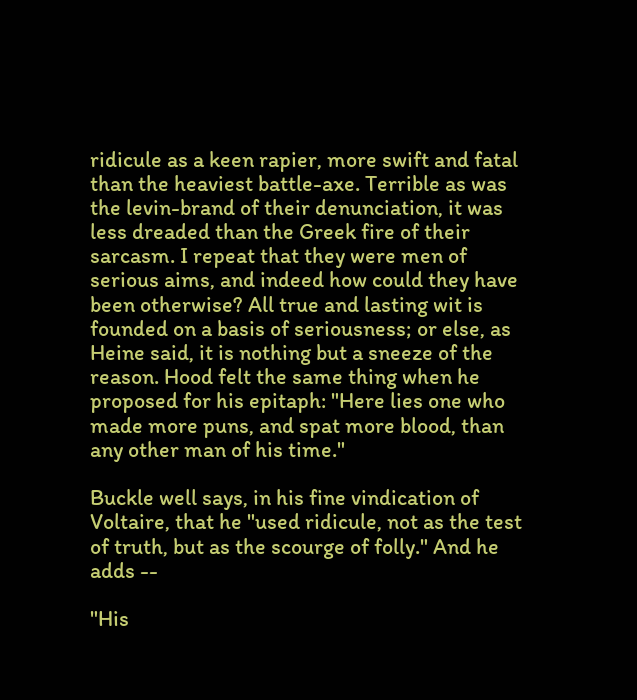ridicule as a keen rapier, more swift and fatal than the heaviest battle-axe. Terrible as was the levin-brand of their denunciation, it was less dreaded than the Greek fire of their sarcasm. I repeat that they were men of serious aims, and indeed how could they have been otherwise? All true and lasting wit is founded on a basis of seriousness; or else, as Heine said, it is nothing but a sneeze of the reason. Hood felt the same thing when he proposed for his epitaph: "Here lies one who made more puns, and spat more blood, than any other man of his time."

Buckle well says, in his fine vindication of Voltaire, that he "used ridicule, not as the test of truth, but as the scourge of folly." And he adds --

"His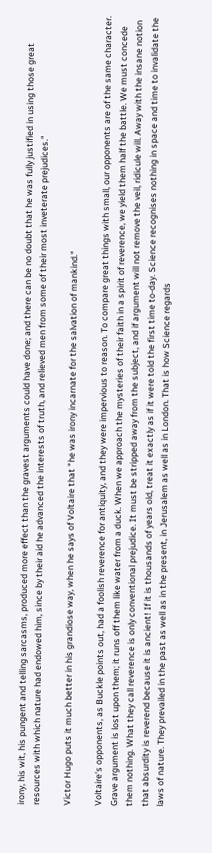irony, his wit, his pungent and telling sarcasms, produced more effect than the gravest arguments could have done; and there can be no doubt that he was fully justified in using those great resources with which nature had endowed him, since by their aid he advanced the interests of truth, and relieved men from some of their most inveterate prejudices."

Victor Hugo puts it much better in his grandiose way, when he says of Voltaire that "he was irony incarnate for the salvation of mankind."

Voltaire's opponents, as Buckle points out, had a foolish reverence for antiquity, and they were impervious to reason. To compare great things with small, our opponents are of the same character. Grave argument is lost upon them; it runs off them like water from a duck. When we approach the mysteries of their faith in a spirit of reverence, we yield them half the battle. We must concede them nothing. What they call reverence is only conventional prejudice. It must be stripped away from the subject, and if argument will not remove the veil, ridicule will. Away with the insane notion that absurdity is reverend because it is ancient! If it is thousands of years old, treat it exactly as if it were told the first time to-day. Science recognises nothing in space and time to invalidate the laws of nature. They prevailed in the past as well as in the present, in Jerusalem as well as in London. That is how Science regards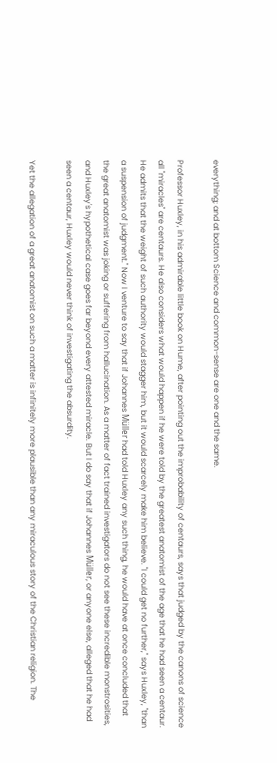everything; and at bottom Science and common-sense are one and the same.

Professor Huxley, in his admirable little book on Hume, after pointing out the improbability of centaurs, says that judged by the canons of science all "miracles" are centaurs. He also considers what would happen if he were told by the greatest anatomist of the age that he had seen a centaur. He admits that the weight of such authority would stagger him, but it would scarcely make him believe. "I could get no further," says Huxley, "than a suspension of judgment." Now I venture to say that if Johannes Müller had told Huxley any such thing, he would have at once concluded that the great anatomist was joking or suffering from hallucination. As a matter of fact trained investigators do not see these incredible monstrosities, and Huxley's hypothetical case goes far beyond every attested miracle. But I do say that if Johannes Müller, or anyone else, alleged that he had seen a centaur, Huxley would never think of investigating the absurdity.

Yet the allegation of a great anatomist on such a matter is infinitely more plausible than any miraculous story of the Christian religion. The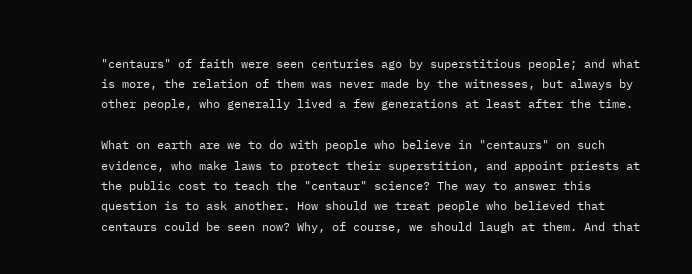"centaurs" of faith were seen centuries ago by superstitious people; and what is more, the relation of them was never made by the witnesses, but always by other people, who generally lived a few generations at least after the time.

What on earth are we to do with people who believe in "centaurs" on such evidence, who make laws to protect their superstition, and appoint priests at the public cost to teach the "centaur" science? The way to answer this question is to ask another. How should we treat people who believed that centaurs could be seen now? Why, of course, we should laugh at them. And that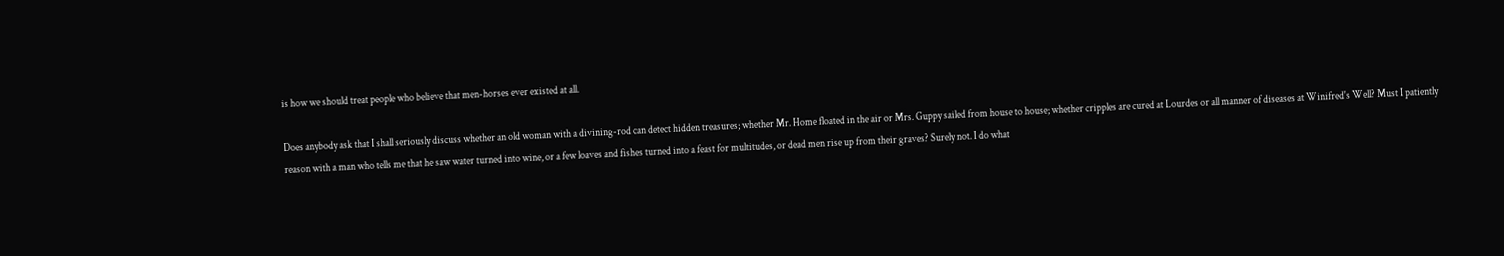is how we should treat people who believe that men-horses ever existed at all.

Does anybody ask that I shall seriously discuss whether an old woman with a divining-rod can detect hidden treasures; whether Mr. Home floated in the air or Mrs. Guppy sailed from house to house; whether cripples are cured at Lourdes or all manner of diseases at Winifred's Well? Must I patiently reason with a man who tells me that he saw water turned into wine, or a few loaves and fishes turned into a feast for multitudes, or dead men rise up from their graves? Surely not. I do what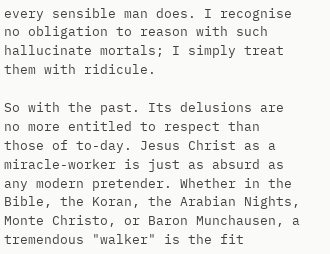every sensible man does. I recognise no obligation to reason with such hallucinate mortals; I simply treat them with ridicule.

So with the past. Its delusions are no more entitled to respect than those of to-day. Jesus Christ as a miracle-worker is just as absurd as any modern pretender. Whether in the Bible, the Koran, the Arabian Nights, Monte Christo, or Baron Munchausen, a tremendous "walker" is the fit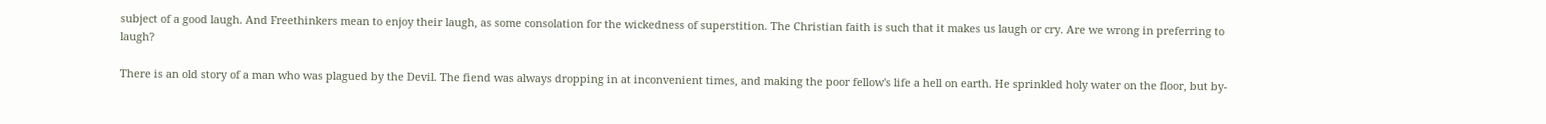subject of a good laugh. And Freethinkers mean to enjoy their laugh, as some consolation for the wickedness of superstition. The Christian faith is such that it makes us laugh or cry. Are we wrong in preferring to laugh?

There is an old story of a man who was plagued by the Devil. The fiend was always dropping in at inconvenient times, and making the poor fellow's life a hell on earth. He sprinkled holy water on the floor, but by-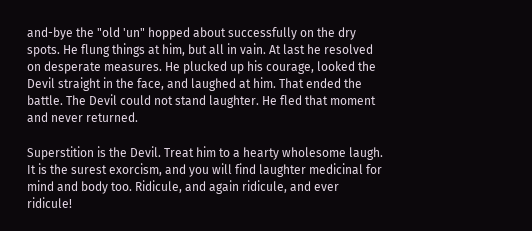and-bye the "old 'un" hopped about successfully on the dry spots. He flung things at him, but all in vain. At last he resolved on desperate measures. He plucked up his courage, looked the Devil straight in the face, and laughed at him. That ended the battle. The Devil could not stand laughter. He fled that moment and never returned.

Superstition is the Devil. Treat him to a hearty wholesome laugh. It is the surest exorcism, and you will find laughter medicinal for mind and body too. Ridicule, and again ridicule, and ever ridicule!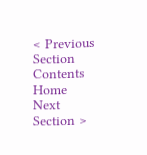< Previous Section      Contents      Home     Next Section >